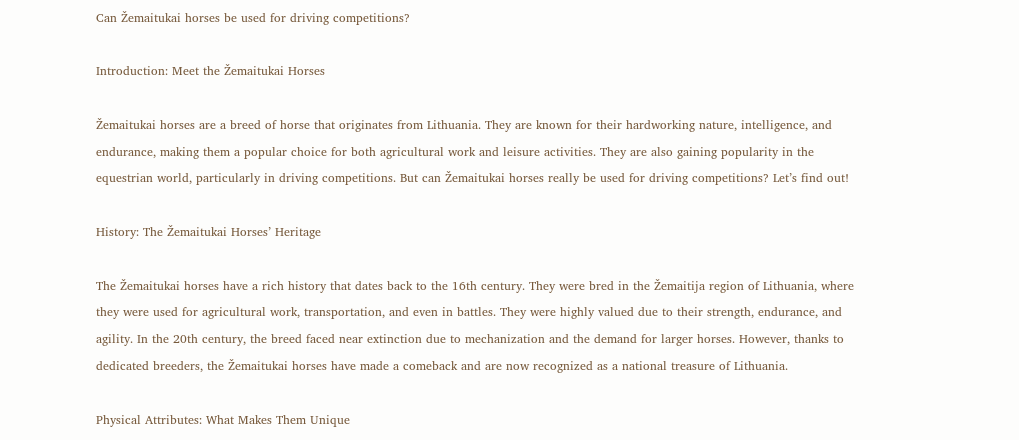Can Žemaitukai horses be used for driving competitions?

Introduction: Meet the Žemaitukai Horses

Žemaitukai horses are a breed of horse that originates from Lithuania. They are known for their hardworking nature, intelligence, and endurance, making them a popular choice for both agricultural work and leisure activities. They are also gaining popularity in the equestrian world, particularly in driving competitions. But can Žemaitukai horses really be used for driving competitions? Let’s find out!

History: The Žemaitukai Horses’ Heritage

The Žemaitukai horses have a rich history that dates back to the 16th century. They were bred in the Žemaitija region of Lithuania, where they were used for agricultural work, transportation, and even in battles. They were highly valued due to their strength, endurance, and agility. In the 20th century, the breed faced near extinction due to mechanization and the demand for larger horses. However, thanks to dedicated breeders, the Žemaitukai horses have made a comeback and are now recognized as a national treasure of Lithuania.

Physical Attributes: What Makes Them Unique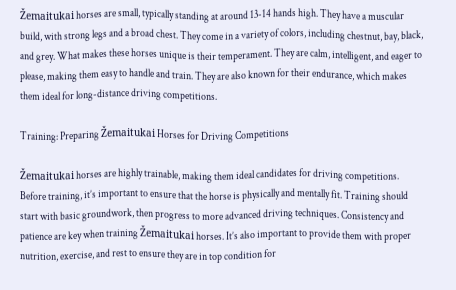Žemaitukai horses are small, typically standing at around 13-14 hands high. They have a muscular build, with strong legs and a broad chest. They come in a variety of colors, including chestnut, bay, black, and grey. What makes these horses unique is their temperament. They are calm, intelligent, and eager to please, making them easy to handle and train. They are also known for their endurance, which makes them ideal for long-distance driving competitions.

Training: Preparing Žemaitukai Horses for Driving Competitions

Žemaitukai horses are highly trainable, making them ideal candidates for driving competitions. Before training, it’s important to ensure that the horse is physically and mentally fit. Training should start with basic groundwork, then progress to more advanced driving techniques. Consistency and patience are key when training Žemaitukai horses. It’s also important to provide them with proper nutrition, exercise, and rest to ensure they are in top condition for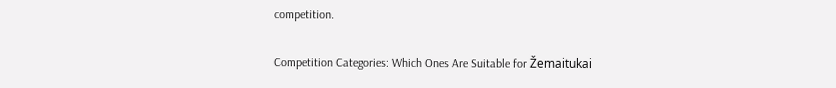competition.

Competition Categories: Which Ones Are Suitable for Žemaitukai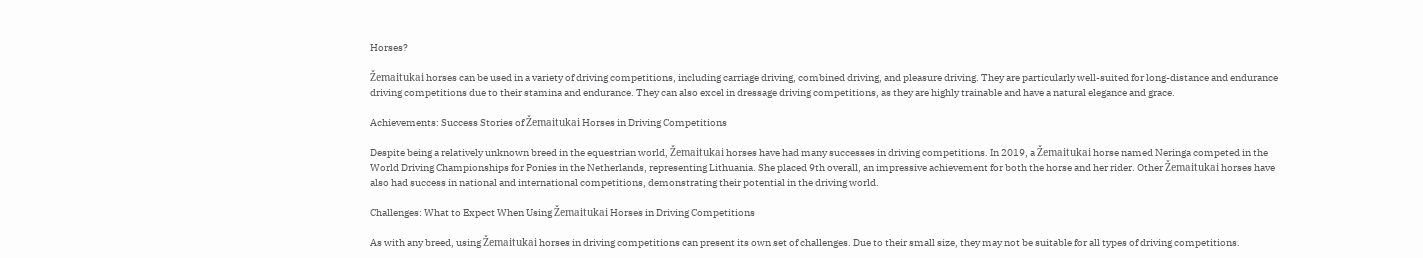Horses?

Žemaitukai horses can be used in a variety of driving competitions, including carriage driving, combined driving, and pleasure driving. They are particularly well-suited for long-distance and endurance driving competitions due to their stamina and endurance. They can also excel in dressage driving competitions, as they are highly trainable and have a natural elegance and grace.

Achievements: Success Stories of Žemaitukai Horses in Driving Competitions

Despite being a relatively unknown breed in the equestrian world, Žemaitukai horses have had many successes in driving competitions. In 2019, a Žemaitukai horse named Neringa competed in the World Driving Championships for Ponies in the Netherlands, representing Lithuania. She placed 9th overall, an impressive achievement for both the horse and her rider. Other Žemaitukai horses have also had success in national and international competitions, demonstrating their potential in the driving world.

Challenges: What to Expect When Using Žemaitukai Horses in Driving Competitions

As with any breed, using Žemaitukai horses in driving competitions can present its own set of challenges. Due to their small size, they may not be suitable for all types of driving competitions.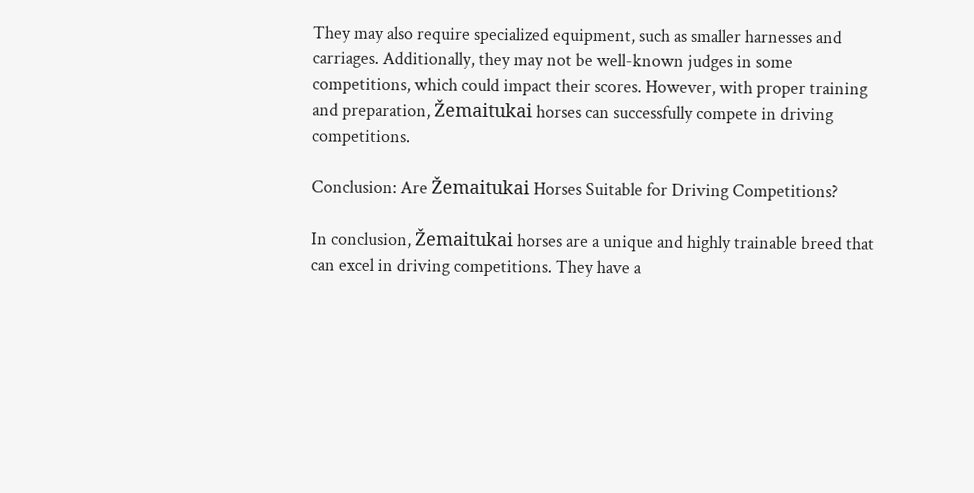They may also require specialized equipment, such as smaller harnesses and carriages. Additionally, they may not be well-known judges in some competitions, which could impact their scores. However, with proper training and preparation, Žemaitukai horses can successfully compete in driving competitions.

Conclusion: Are Žemaitukai Horses Suitable for Driving Competitions?

In conclusion, Žemaitukai horses are a unique and highly trainable breed that can excel in driving competitions. They have a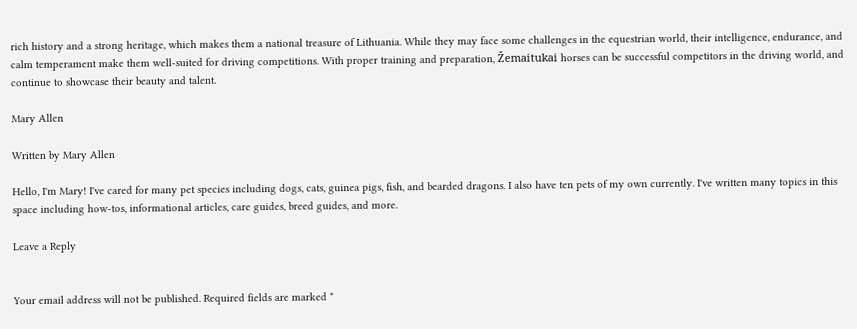rich history and a strong heritage, which makes them a national treasure of Lithuania. While they may face some challenges in the equestrian world, their intelligence, endurance, and calm temperament make them well-suited for driving competitions. With proper training and preparation, Žemaitukai horses can be successful competitors in the driving world, and continue to showcase their beauty and talent.

Mary Allen

Written by Mary Allen

Hello, I'm Mary! I've cared for many pet species including dogs, cats, guinea pigs, fish, and bearded dragons. I also have ten pets of my own currently. I've written many topics in this space including how-tos, informational articles, care guides, breed guides, and more.

Leave a Reply


Your email address will not be published. Required fields are marked *